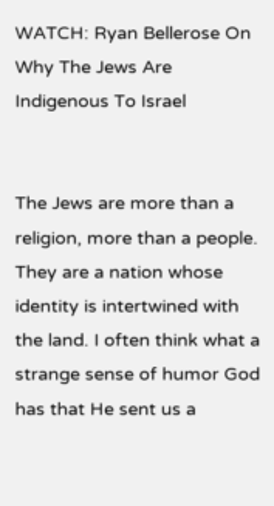WATCH: Ryan Bellerose On Why The Jews Are Indigenous To Israel


The Jews are more than a religion, more than a people. They are a nation whose identity is intertwined with the land. I often think what a strange sense of humor God has that He sent us a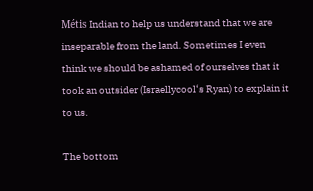Métis Indian to help us understand that we are inseparable from the land. Sometimes I even think we should be ashamed of ourselves that it took an outsider (Israellycool‘s Ryan) to explain it to us.

The bottom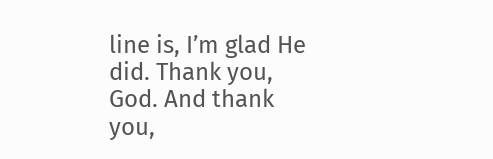line is, I’m glad He did. Thank you, God. And thank you,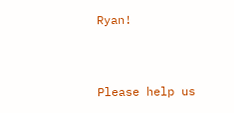Ryan!


Please help us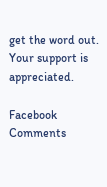get the word out. Your support is appreciated.

Facebook Comments